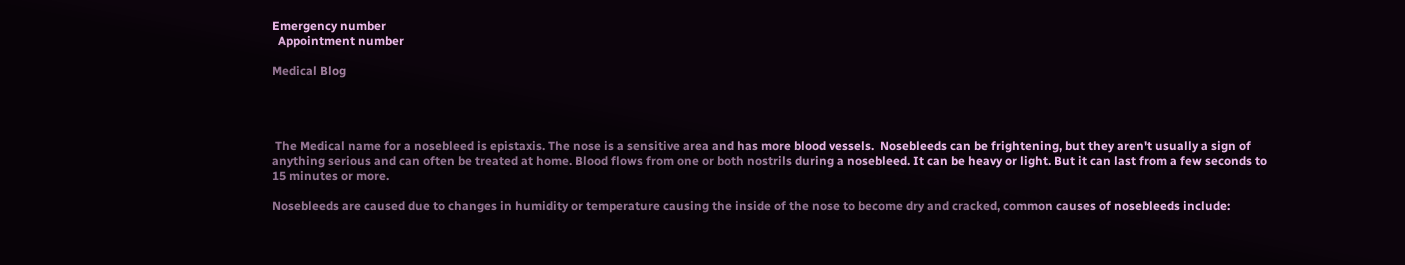Emergency number
  Appointment number

Medical Blog




 The Medical name for a nosebleed is epistaxis. The nose is a sensitive area and has more blood vessels.  Nosebleeds can be frightening, but they aren't usually a sign of anything serious and can often be treated at home. Blood flows from one or both nostrils during a nosebleed. It can be heavy or light. But it can last from a few seconds to 15 minutes or more.

Nosebleeds are caused due to changes in humidity or temperature causing the inside of the nose to become dry and cracked, common causes of nosebleeds include: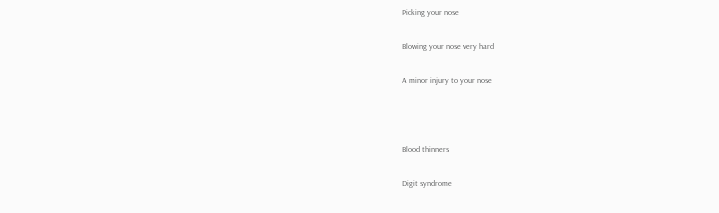Picking your nose

Blowing your nose very hard

A minor injury to your nose



Blood thinners

Digit syndrome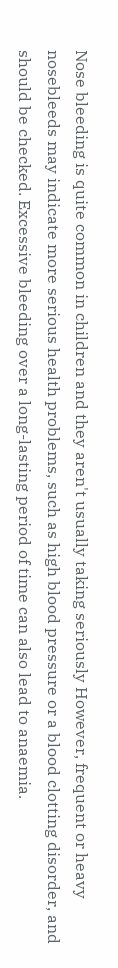Nose bleeding is quite common in children and they aren't usually taking seriously However, frequent or heavy nosebleeds may indicate more serious health problems, such as high blood pressure or a blood clotting disorder, and should be checked. Excessive bleeding over a long-lasting period of time can also lead to anaemia.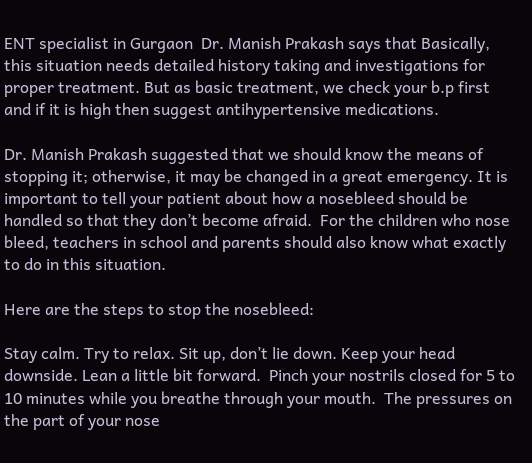ENT specialist in Gurgaon  Dr. Manish Prakash says that Basically, this situation needs detailed history taking and investigations for proper treatment. But as basic treatment, we check your b.p first and if it is high then suggest antihypertensive medications.

Dr. Manish Prakash suggested that we should know the means of stopping it; otherwise, it may be changed in a great emergency. It is important to tell your patient about how a nosebleed should be handled so that they don’t become afraid.  For the children who nose bleed, teachers in school and parents should also know what exactly to do in this situation.

Here are the steps to stop the nosebleed:

Stay calm. Try to relax. Sit up, don’t lie down. Keep your head downside. Lean a little bit forward.  Pinch your nostrils closed for 5 to 10 minutes while you breathe through your mouth.  The pressures on the part of your nose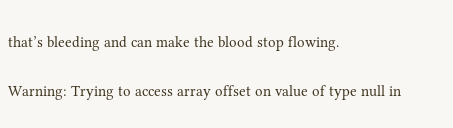that’s bleeding and can make the blood stop flowing.

Warning: Trying to access array offset on value of type null in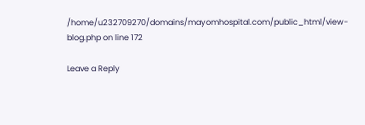/home/u232709270/domains/mayomhospital.com/public_html/view-blog.php on line 172

Leave a Reply